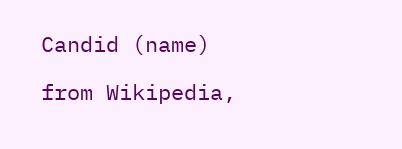Candid (name)

from Wikipedia,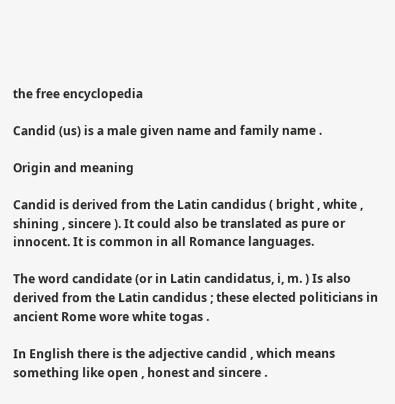the free encyclopedia

Candid (us) is a male given name and family name .

Origin and meaning

Candid is derived from the Latin candidus ( bright , white , shining , sincere ). It could also be translated as pure or innocent. It is common in all Romance languages.

The word candidate (or in Latin candidatus, i, m. ) Is also derived from the Latin candidus ; these elected politicians in ancient Rome wore white togas .

In English there is the adjective candid , which means something like open , honest and sincere .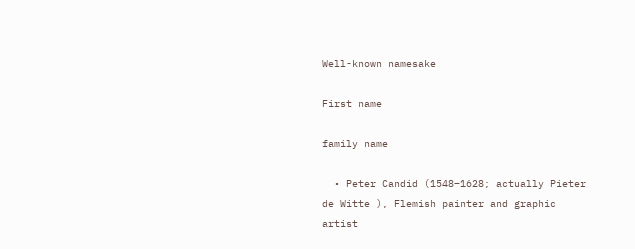Well-known namesake

First name

family name

  • Peter Candid (1548–1628; actually Pieter de Witte ), Flemish painter and graphic artist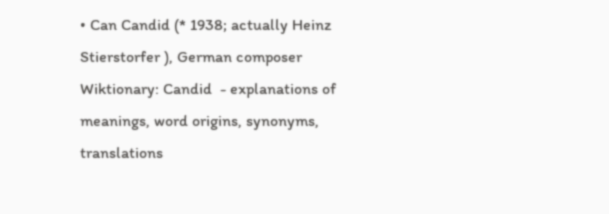• Can Candid (* 1938; actually Heinz Stierstorfer ), German composer
Wiktionary: Candid  - explanations of meanings, word origins, synonyms, translations